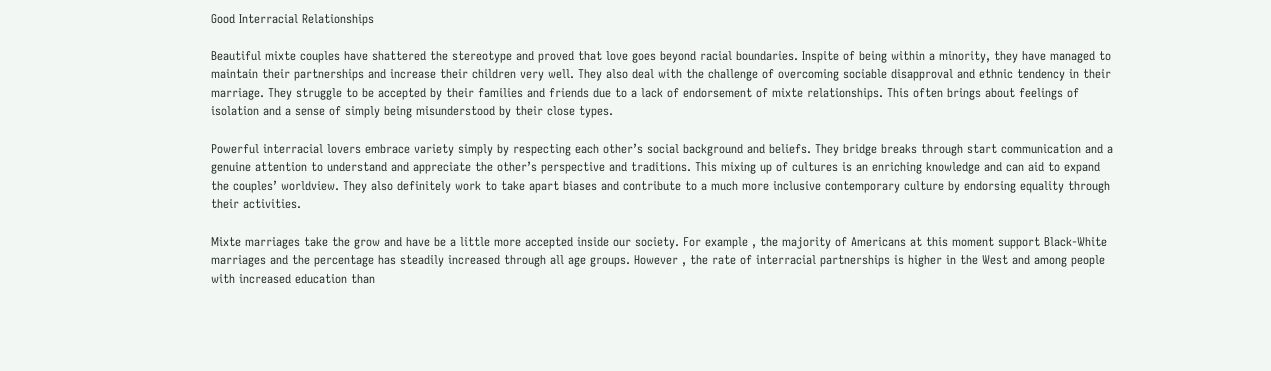Good Interracial Relationships

Beautiful mixte couples have shattered the stereotype and proved that love goes beyond racial boundaries. Inspite of being within a minority, they have managed to maintain their partnerships and increase their children very well. They also deal with the challenge of overcoming sociable disapproval and ethnic tendency in their marriage. They struggle to be accepted by their families and friends due to a lack of endorsement of mixte relationships. This often brings about feelings of isolation and a sense of simply being misunderstood by their close types.

Powerful interracial lovers embrace variety simply by respecting each other’s social background and beliefs. They bridge breaks through start communication and a genuine attention to understand and appreciate the other’s perspective and traditions. This mixing up of cultures is an enriching knowledge and can aid to expand the couples’ worldview. They also definitely work to take apart biases and contribute to a much more inclusive contemporary culture by endorsing equality through their activities.

Mixte marriages take the grow and have be a little more accepted inside our society. For example , the majority of Americans at this moment support Black-White marriages and the percentage has steadily increased through all age groups. However , the rate of interracial partnerships is higher in the West and among people with increased education than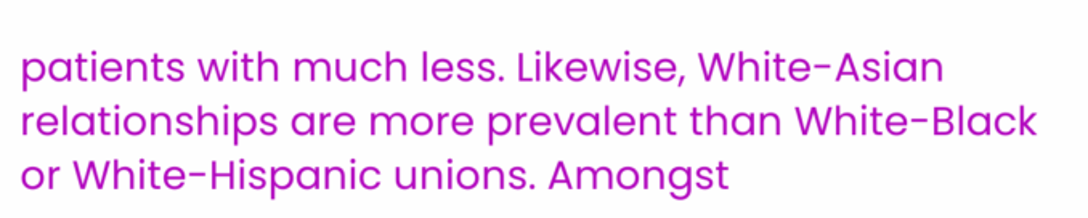patients with much less. Likewise, White-Asian relationships are more prevalent than White-Black or White-Hispanic unions. Amongst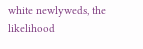white newlyweds, the likelihood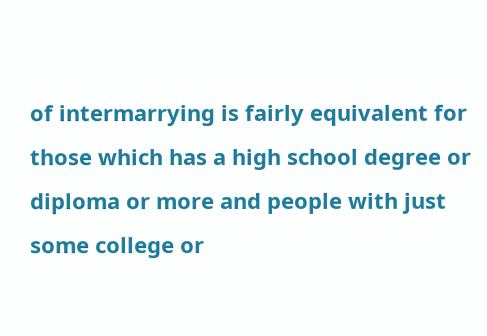of intermarrying is fairly equivalent for those which has a high school degree or diploma or more and people with just some college or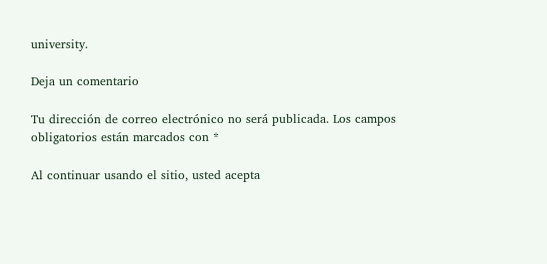university.

Deja un comentario

Tu dirección de correo electrónico no será publicada. Los campos obligatorios están marcados con *

Al continuar usando el sitio, usted acepta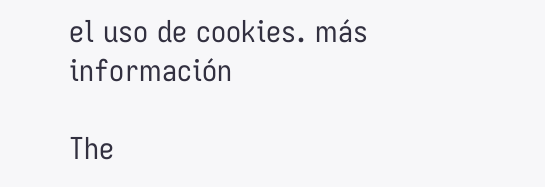el uso de cookies. más información

The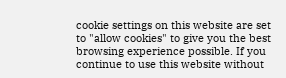cookie settings on this website are set to "allow cookies" to give you the best browsing experience possible. If you continue to use this website without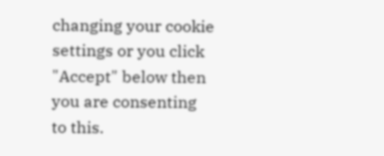changing your cookie settings or you click "Accept" below then you are consenting to this.